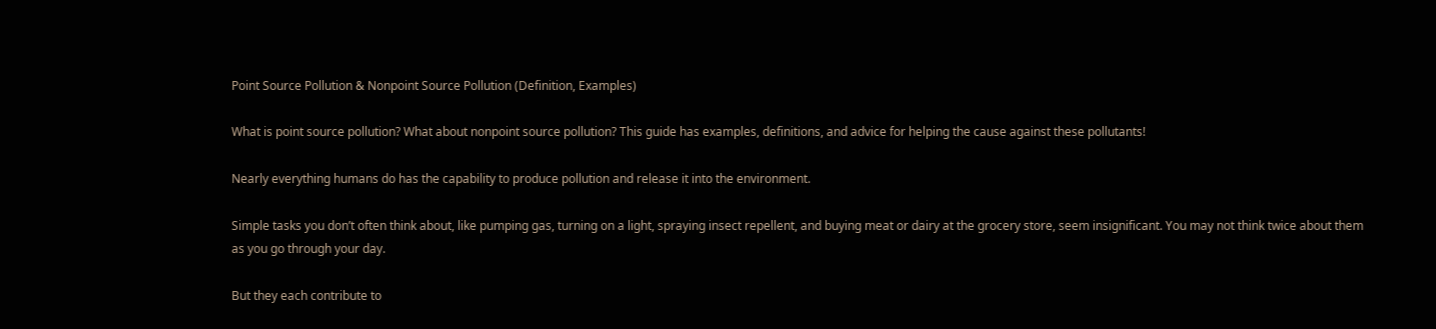Point Source Pollution & Nonpoint Source Pollution (Definition, Examples)

What is point source pollution? What about nonpoint source pollution? This guide has examples, definitions, and advice for helping the cause against these pollutants!

Nearly everything humans do has the capability to produce pollution and release it into the environment.

Simple tasks you don’t often think about, like pumping gas, turning on a light, spraying insect repellent, and buying meat or dairy at the grocery store, seem insignificant. You may not think twice about them as you go through your day.

But they each contribute to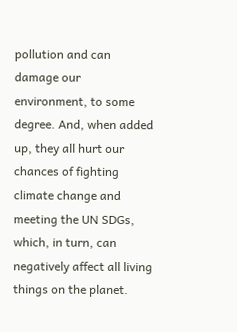pollution and can damage our environment, to some degree. And, when added up, they all hurt our chances of fighting climate change and meeting the UN SDGs, which, in turn, can negatively affect all living things on the planet.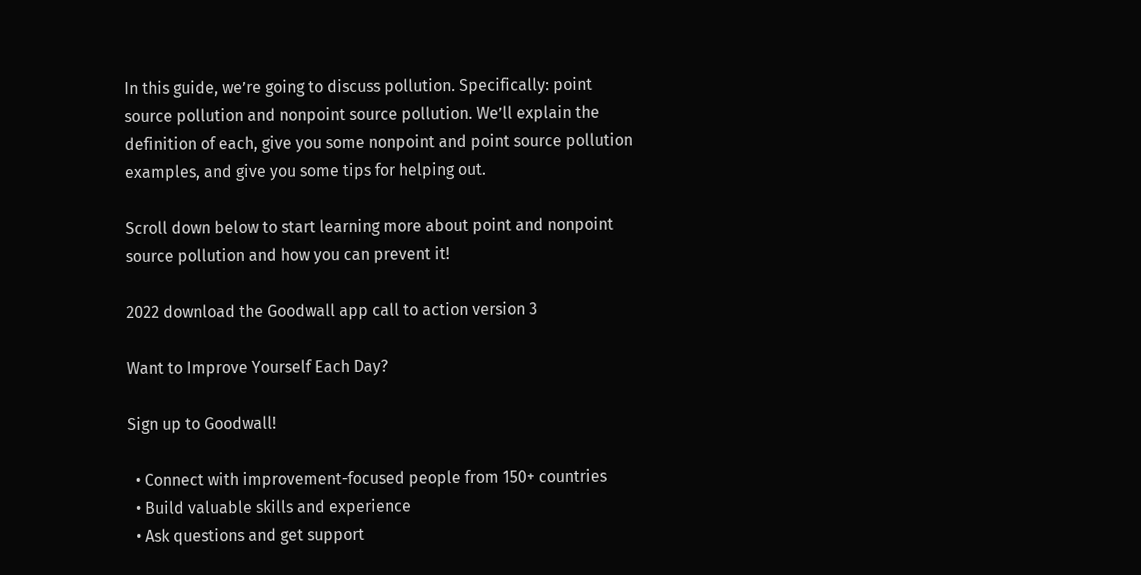In this guide, we’re going to discuss pollution. Specifically: point source pollution and nonpoint source pollution. We’ll explain the definition of each, give you some nonpoint and point source pollution examples, and give you some tips for helping out.

Scroll down below to start learning more about point and nonpoint source pollution and how you can prevent it!

2022 download the Goodwall app call to action version 3

Want to Improve Yourself Each Day?

Sign up to Goodwall!

  • Connect with improvement-focused people from 150+ countries
  • Build valuable skills and experience
  • Ask questions and get support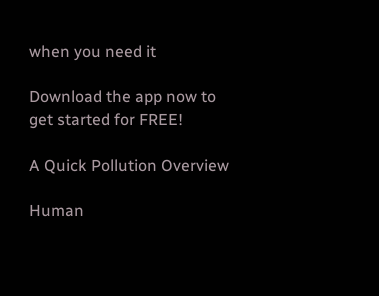when you need it

Download the app now to get started for FREE!

A Quick Pollution Overview

Human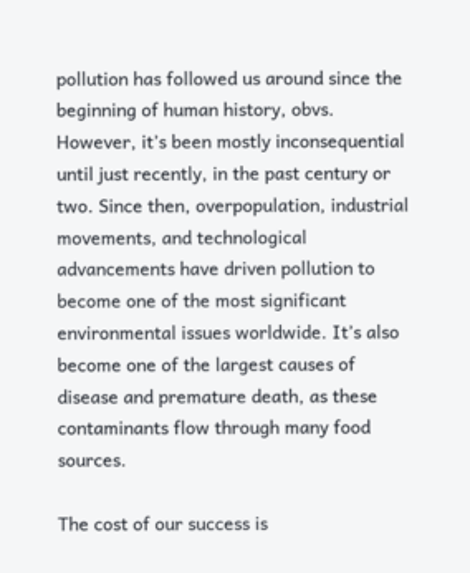pollution has followed us around since the beginning of human history, obvs. However, it’s been mostly inconsequential until just recently, in the past century or two. Since then, overpopulation, industrial movements, and technological advancements have driven pollution to become one of the most significant environmental issues worldwide. It’s also become one of the largest causes of disease and premature death, as these contaminants flow through many food sources.

The cost of our success is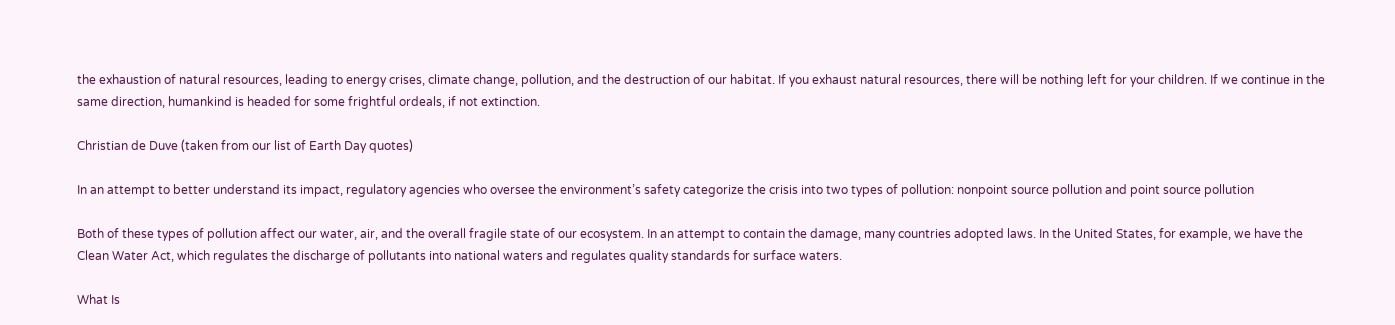the exhaustion of natural resources, leading to energy crises, climate change, pollution, and the destruction of our habitat. If you exhaust natural resources, there will be nothing left for your children. If we continue in the same direction, humankind is headed for some frightful ordeals, if not extinction.

Christian de Duve (taken from our list of Earth Day quotes)

In an attempt to better understand its impact, regulatory agencies who oversee the environment’s safety categorize the crisis into two types of pollution: nonpoint source pollution and point source pollution

Both of these types of pollution affect our water, air, and the overall fragile state of our ecosystem. In an attempt to contain the damage, many countries adopted laws. In the United States, for example, we have the Clean Water Act, which regulates the discharge of pollutants into national waters and regulates quality standards for surface waters.

What Is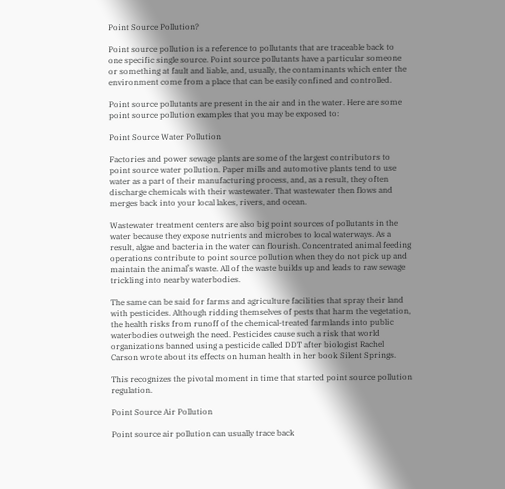Point Source Pollution?

Point source pollution is a reference to pollutants that are traceable back to one specific single source. Point source pollutants have a particular someone or something at fault and liable, and, usually, the contaminants which enter the environment come from a place that can be easily confined and controlled.

Point source pollutants are present in the air and in the water. Here are some point source pollution examples that you may be exposed to:

Point Source Water Pollution

Factories and power sewage plants are some of the largest contributors to point source water pollution. Paper mills and automotive plants tend to use water as a part of their manufacturing process, and, as a result, they often discharge chemicals with their wastewater. That wastewater then flows and merges back into your local lakes, rivers, and ocean.

Wastewater treatment centers are also big point sources of pollutants in the water because they expose nutrients and microbes to local waterways. As a result, algae and bacteria in the water can flourish. Concentrated animal feeding operations contribute to point source pollution when they do not pick up and maintain the animal’s waste. All of the waste builds up and leads to raw sewage trickling into nearby waterbodies.

The same can be said for farms and agriculture facilities that spray their land with pesticides. Although ridding themselves of pests that harm the vegetation, the health risks from runoff of the chemical-treated farmlands into public waterbodies outweigh the need. Pesticides cause such a risk that world organizations banned using a pesticide called DDT after biologist Rachel Carson wrote about its effects on human health in her book Silent Springs.

This recognizes the pivotal moment in time that started point source pollution regulation.

Point Source Air Pollution

Point source air pollution can usually trace back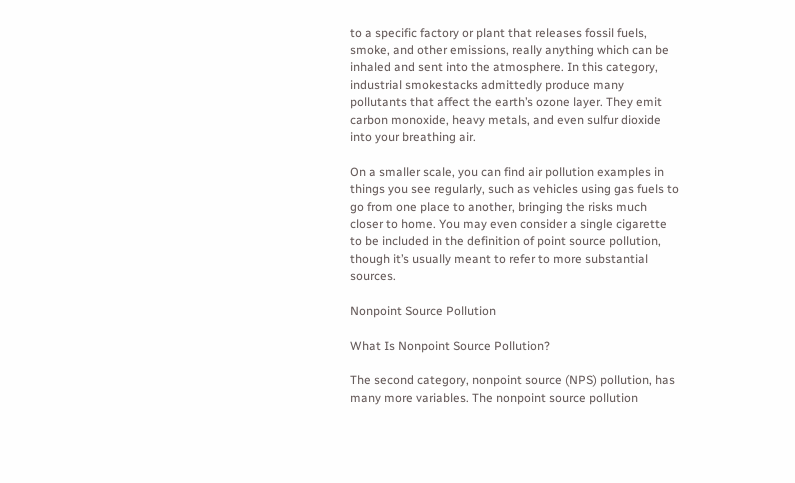to a specific factory or plant that releases fossil fuels, smoke, and other emissions, really anything which can be inhaled and sent into the atmosphere. In this category, industrial smokestacks admittedly produce many pollutants that affect the earth’s ozone layer. They emit carbon monoxide, heavy metals, and even sulfur dioxide into your breathing air.

On a smaller scale, you can find air pollution examples in things you see regularly, such as vehicles using gas fuels to go from one place to another, bringing the risks much closer to home. You may even consider a single cigarette to be included in the definition of point source pollution, though it’s usually meant to refer to more substantial sources.

Nonpoint Source Pollution

What Is Nonpoint Source Pollution?

The second category, nonpoint source (NPS) pollution, has many more variables. The nonpoint source pollution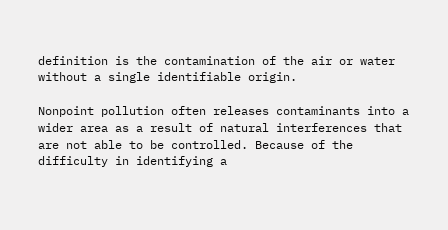definition is the contamination of the air or water without a single identifiable origin.

Nonpoint pollution often releases contaminants into a wider area as a result of natural interferences that are not able to be controlled. Because of the difficulty in identifying a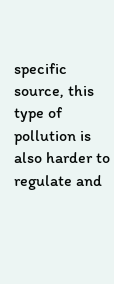specific source, this type of pollution is also harder to regulate and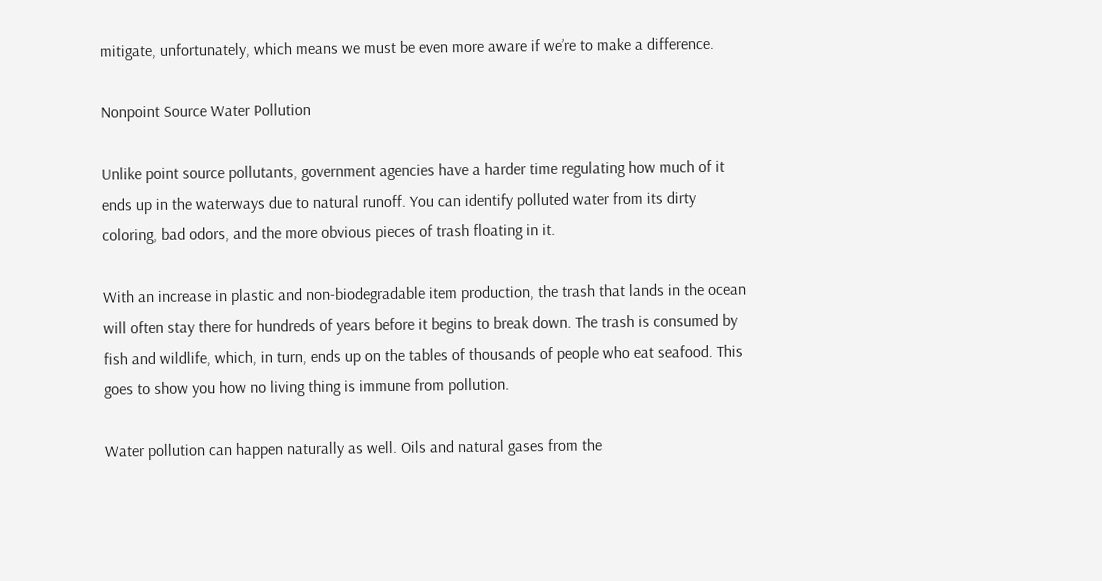mitigate, unfortunately, which means we must be even more aware if we’re to make a difference.

Nonpoint Source Water Pollution

Unlike point source pollutants, government agencies have a harder time regulating how much of it ends up in the waterways due to natural runoff. You can identify polluted water from its dirty coloring, bad odors, and the more obvious pieces of trash floating in it.

With an increase in plastic and non-biodegradable item production, the trash that lands in the ocean will often stay there for hundreds of years before it begins to break down. The trash is consumed by fish and wildlife, which, in turn, ends up on the tables of thousands of people who eat seafood. This goes to show you how no living thing is immune from pollution.

Water pollution can happen naturally as well. Oils and natural gases from the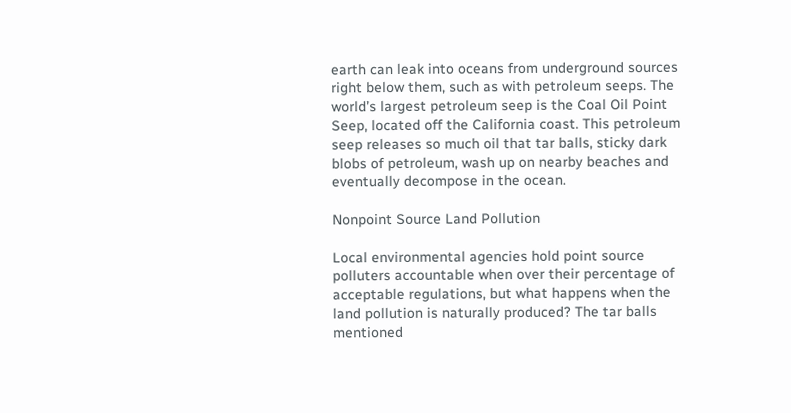earth can leak into oceans from underground sources right below them, such as with petroleum seeps. The world’s largest petroleum seep is the Coal Oil Point Seep, located off the California coast. This petroleum seep releases so much oil that tar balls, sticky dark blobs of petroleum, wash up on nearby beaches and eventually decompose in the ocean.

Nonpoint Source Land Pollution

Local environmental agencies hold point source polluters accountable when over their percentage of acceptable regulations, but what happens when the land pollution is naturally produced? The tar balls mentioned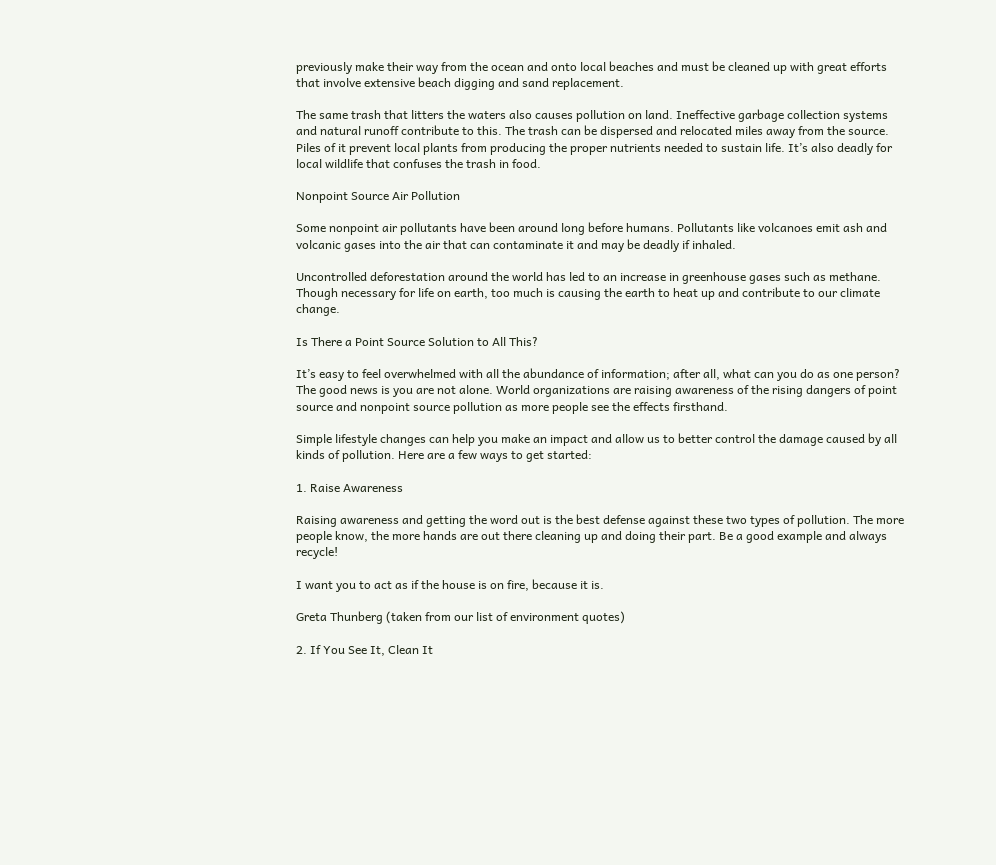previously make their way from the ocean and onto local beaches and must be cleaned up with great efforts that involve extensive beach digging and sand replacement.

The same trash that litters the waters also causes pollution on land. Ineffective garbage collection systems and natural runoff contribute to this. The trash can be dispersed and relocated miles away from the source. Piles of it prevent local plants from producing the proper nutrients needed to sustain life. It’s also deadly for local wildlife that confuses the trash in food.

Nonpoint Source Air Pollution

Some nonpoint air pollutants have been around long before humans. Pollutants like volcanoes emit ash and volcanic gases into the air that can contaminate it and may be deadly if inhaled.

Uncontrolled deforestation around the world has led to an increase in greenhouse gases such as methane. Though necessary for life on earth, too much is causing the earth to heat up and contribute to our climate change.

Is There a Point Source Solution to All This?

It’s easy to feel overwhelmed with all the abundance of information; after all, what can you do as one person? The good news is you are not alone. World organizations are raising awareness of the rising dangers of point source and nonpoint source pollution as more people see the effects firsthand.

Simple lifestyle changes can help you make an impact and allow us to better control the damage caused by all kinds of pollution. Here are a few ways to get started:

1. Raise Awareness

Raising awareness and getting the word out is the best defense against these two types of pollution. The more people know, the more hands are out there cleaning up and doing their part. Be a good example and always recycle!

I want you to act as if the house is on fire, because it is.

Greta Thunberg (taken from our list of environment quotes)

2. If You See It, Clean It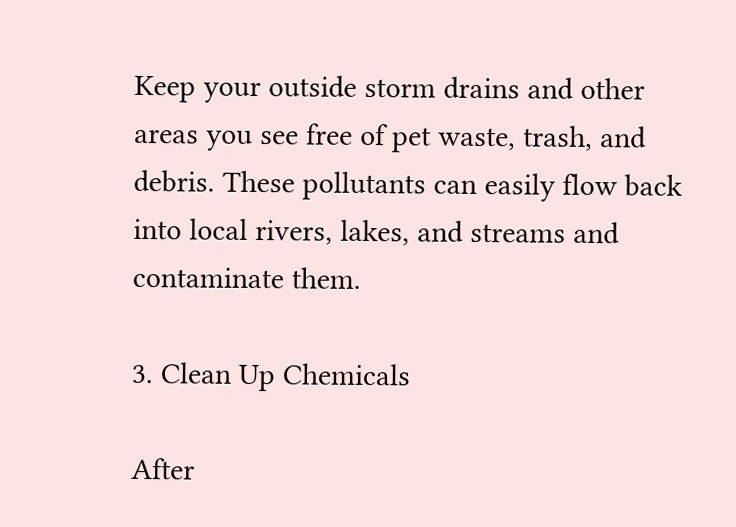Keep your outside storm drains and other areas you see free of pet waste, trash, and debris. These pollutants can easily flow back into local rivers, lakes, and streams and contaminate them.

3. Clean Up Chemicals

After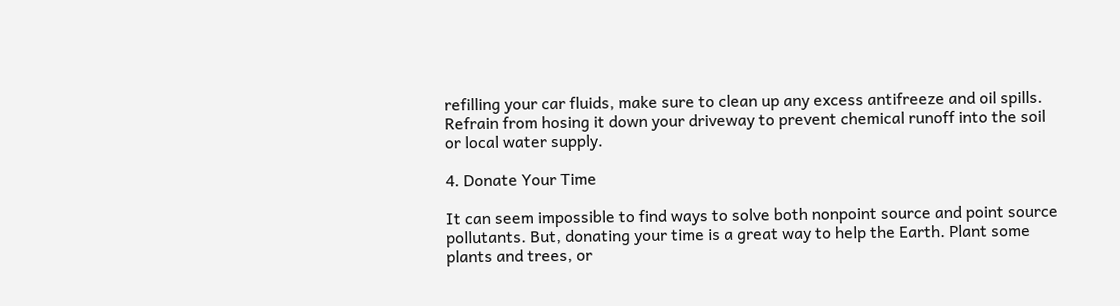refilling your car fluids, make sure to clean up any excess antifreeze and oil spills. Refrain from hosing it down your driveway to prevent chemical runoff into the soil or local water supply.

4. Donate Your Time

It can seem impossible to find ways to solve both nonpoint source and point source pollutants. But, donating your time is a great way to help the Earth. Plant some plants and trees, or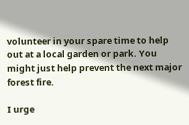volunteer in your spare time to help out at a local garden or park. You might just help prevent the next major forest fire.

I urge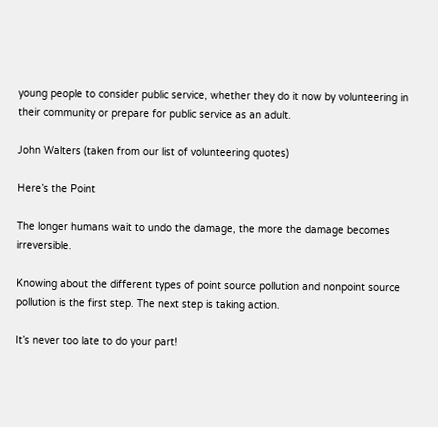young people to consider public service, whether they do it now by volunteering in their community or prepare for public service as an adult.

John Walters (taken from our list of volunteering quotes)

Here’s the Point

The longer humans wait to undo the damage, the more the damage becomes irreversible.

Knowing about the different types of point source pollution and nonpoint source pollution is the first step. The next step is taking action.

It’s never too late to do your part!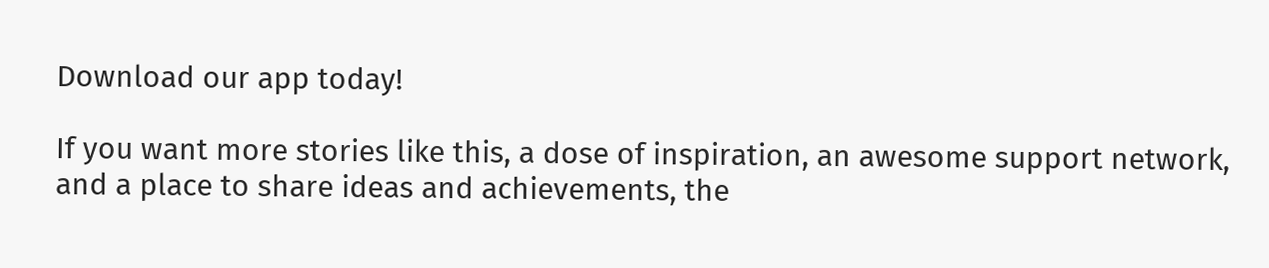Download our app today!

If you want more stories like this, a dose of inspiration, an awesome support network, and a place to share ideas and achievements, the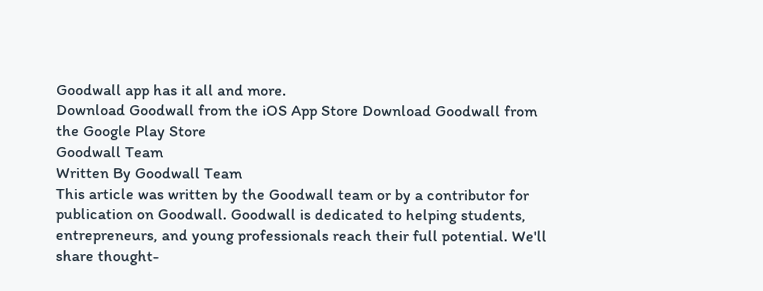Goodwall app has it all and more.
Download Goodwall from the iOS App Store Download Goodwall from the Google Play Store
Goodwall Team
Written By Goodwall Team
This article was written by the Goodwall team or by a contributor for publication on Goodwall. Goodwall is dedicated to helping students, entrepreneurs, and young professionals reach their full potential. We'll share thought-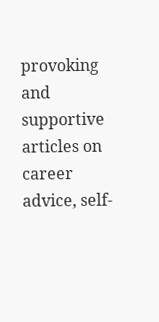provoking and supportive articles on career advice, self-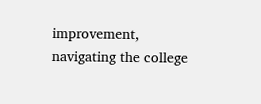improvement, navigating the college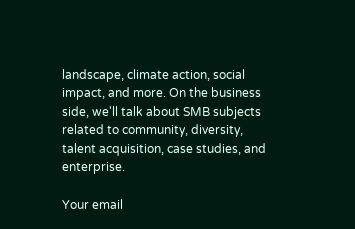landscape, climate action, social impact, and more. On the business side, we'll talk about SMB subjects related to community, diversity, talent acquisition, case studies, and enterprise.

Your email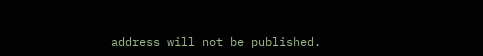address will not be published.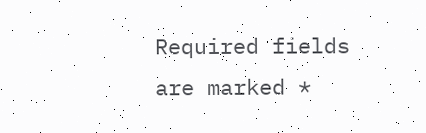Required fields are marked *